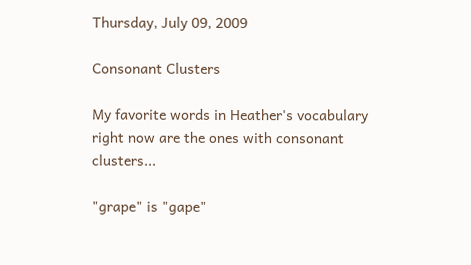Thursday, July 09, 2009

Consonant Clusters

My favorite words in Heather's vocabulary right now are the ones with consonant clusters...

"grape" is "gape"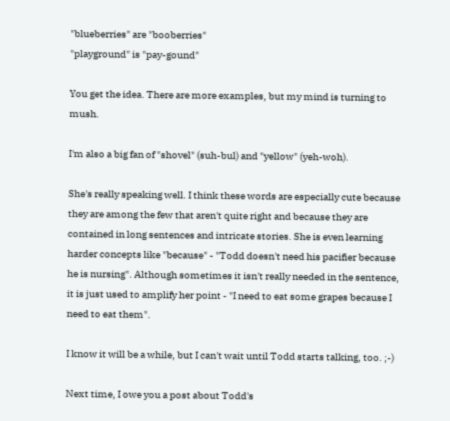"blueberries" are "booberries"
"playground" is "pay-gound"

You get the idea. There are more examples, but my mind is turning to mush.

I'm also a big fan of "shovel" (suh-bul) and "yellow" (yeh-woh).

She's really speaking well. I think these words are especially cute because they are among the few that aren't quite right and because they are contained in long sentences and intricate stories. She is even learning harder concepts like "because" - "Todd doesn't need his pacifier because he is nursing". Although sometimes it isn't really needed in the sentence, it is just used to amplify her point - "I need to eat some grapes because I need to eat them".

I know it will be a while, but I can't wait until Todd starts talking, too. ;-)

Next time, I owe you a post about Todd's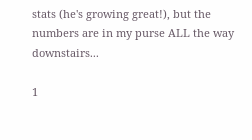stats (he's growing great!), but the numbers are in my purse ALL the way downstairs...

1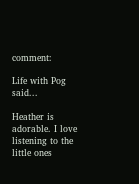comment:

Life with Pog said...

Heather is adorable. I love listening to the little ones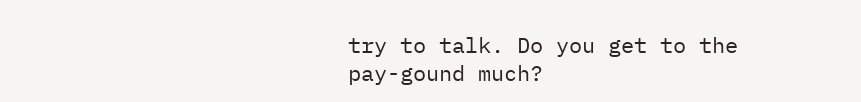try to talk. Do you get to the pay-gound much?